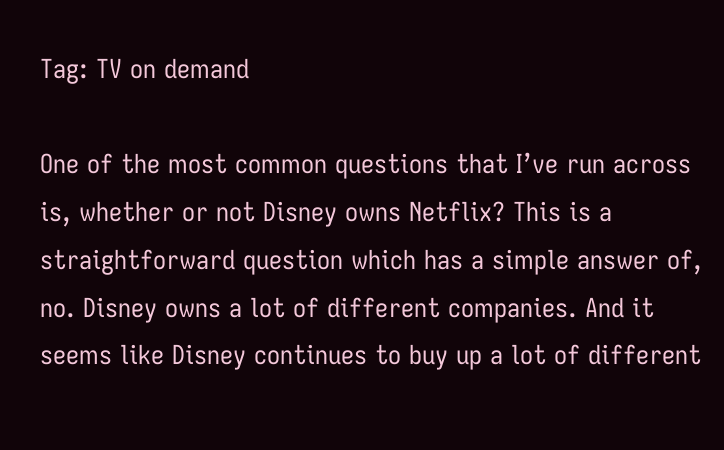Tag: TV on demand

One of the most common questions that I’ve run across is, whether or not Disney owns Netflix? This is a straightforward question which has a simple answer of, no. Disney owns a lot of different companies. And it seems like Disney continues to buy up a lot of different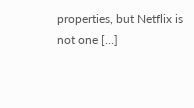properties, but Netflix is not one […]